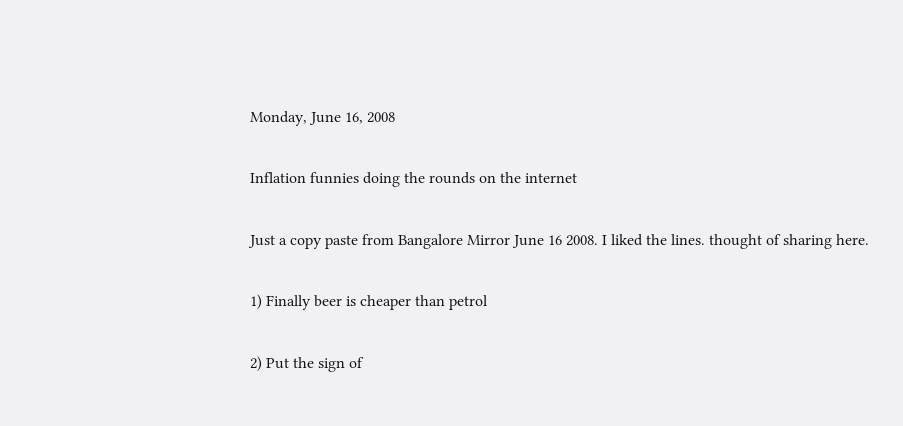Monday, June 16, 2008

Inflation funnies doing the rounds on the internet

Just a copy paste from Bangalore Mirror June 16 2008. I liked the lines. thought of sharing here.

1) Finally beer is cheaper than petrol

2) Put the sign of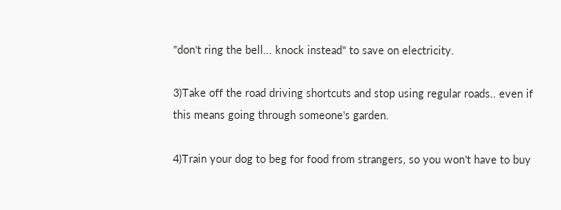"don't ring the bell... knock instead" to save on electricity.

3)Take off the road driving shortcuts and stop using regular roads.. even if this means going through someone's garden.

4)Train your dog to beg for food from strangers, so you won't have to buy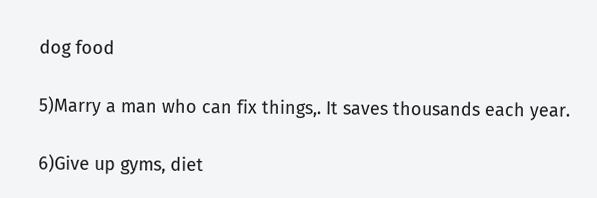dog food

5)Marry a man who can fix things,. It saves thousands each year.

6)Give up gyms, diet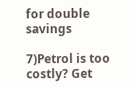for double savings

7)Petrol is too costly? Get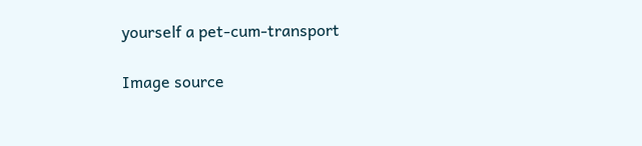yourself a pet-cum-transport

Image source